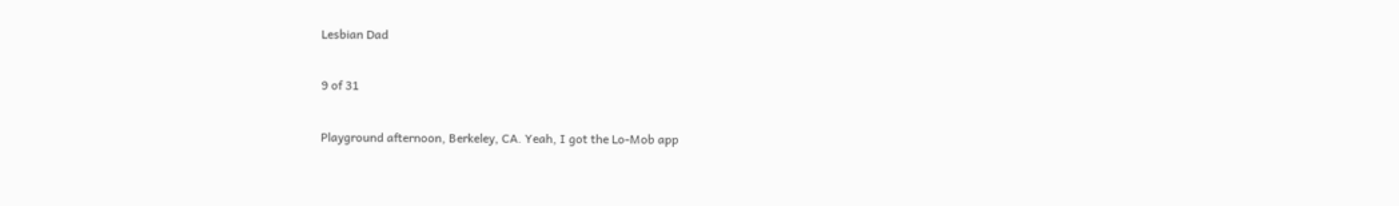Lesbian Dad

9 of 31

Playground afternoon, Berkeley, CA. Yeah, I got the Lo-Mob app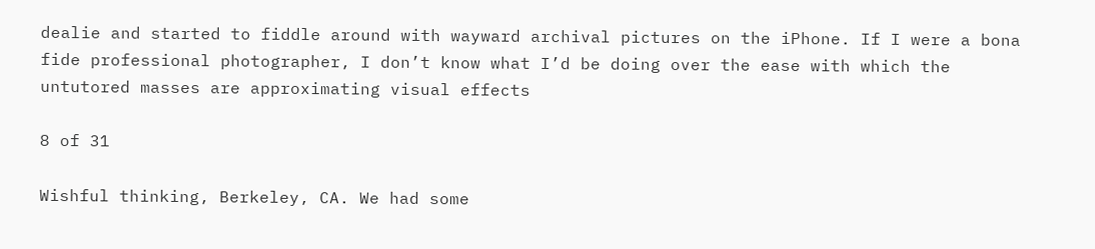dealie and started to fiddle around with wayward archival pictures on the iPhone. If I were a bona fide professional photographer, I don’t know what I’d be doing over the ease with which the untutored masses are approximating visual effects

8 of 31

Wishful thinking, Berkeley, CA. We had some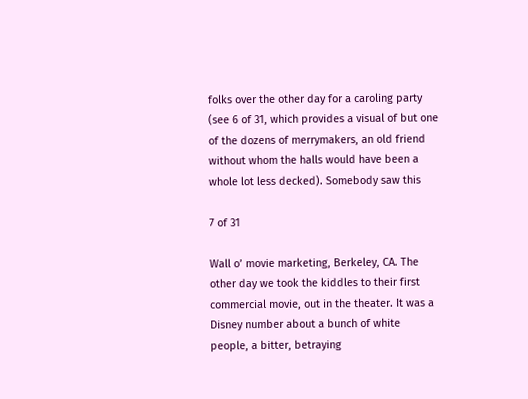folks over the other day for a caroling party (see 6 of 31, which provides a visual of but one of the dozens of merrymakers, an old friend without whom the halls would have been a whole lot less decked). Somebody saw this

7 of 31

Wall o’ movie marketing, Berkeley, CA. The other day we took the kiddles to their first commercial movie, out in the theater. It was a Disney number about a bunch of white people, a bitter, betraying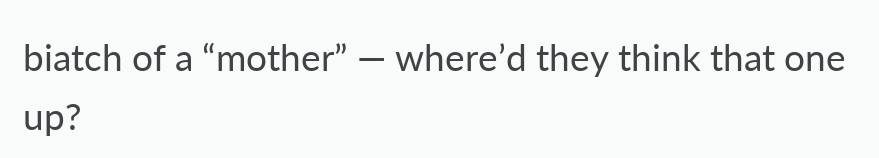biatch of a “mother” — where’d they think that one up?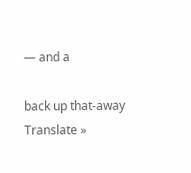— and a

back up that-away
Translate »